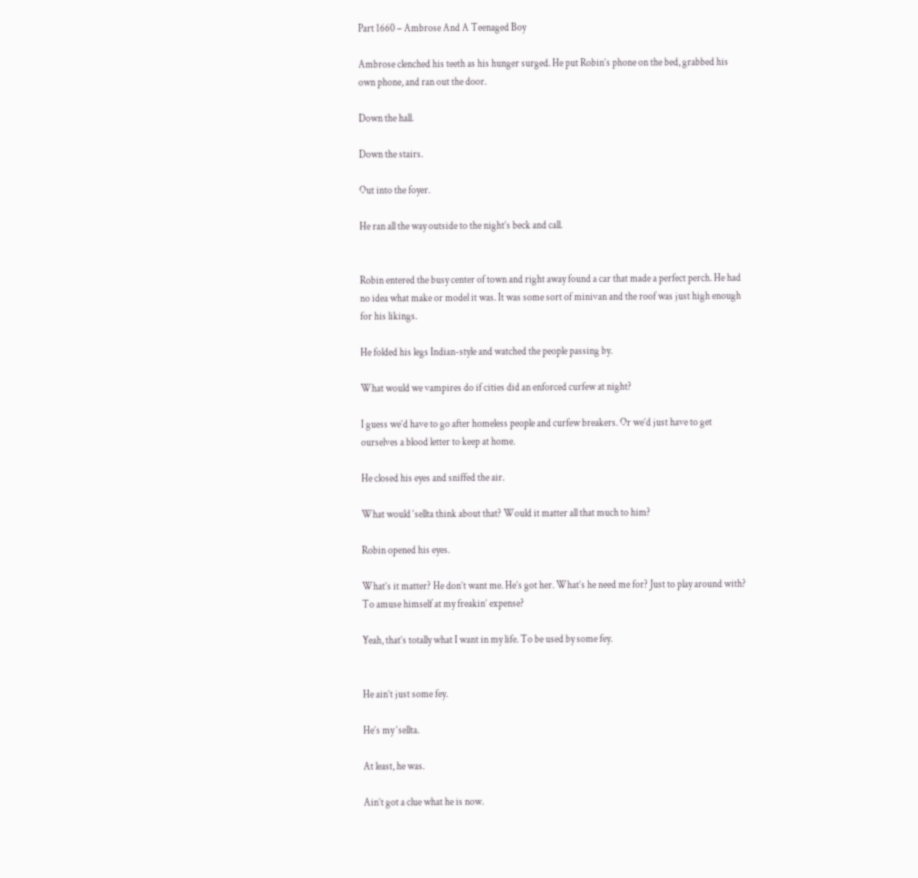Part 1660 – Ambrose And A Teenaged Boy

Ambrose clenched his teeth as his hunger surged. He put Robin’s phone on the bed, grabbed his own phone, and ran out the door.

Down the hall.

Down the stairs.

Out into the foyer.

He ran all the way outside to the night’s beck and call.


Robin entered the busy center of town and right away found a car that made a perfect perch. He had no idea what make or model it was. It was some sort of minivan and the roof was just high enough for his likings.

He folded his legs Indian-style and watched the people passing by.

What would we vampires do if cities did an enforced curfew at night?

I guess we’d have to go after homeless people and curfew breakers. Or we’d just have to get ourselves a blood letter to keep at home.

He closed his eyes and sniffed the air.

What would ‘sellta think about that? Would it matter all that much to him?

Robin opened his eyes.

What’s it matter? He don’t want me. He’s got her. What’s he need me for? Just to play around with? To amuse himself at my freakin’ expense?

Yeah, that’s totally what I want in my life. To be used by some fey.


He ain’t just some fey.

He’s my ‘sellta.

At least, he was.

Ain’t got a clue what he is now.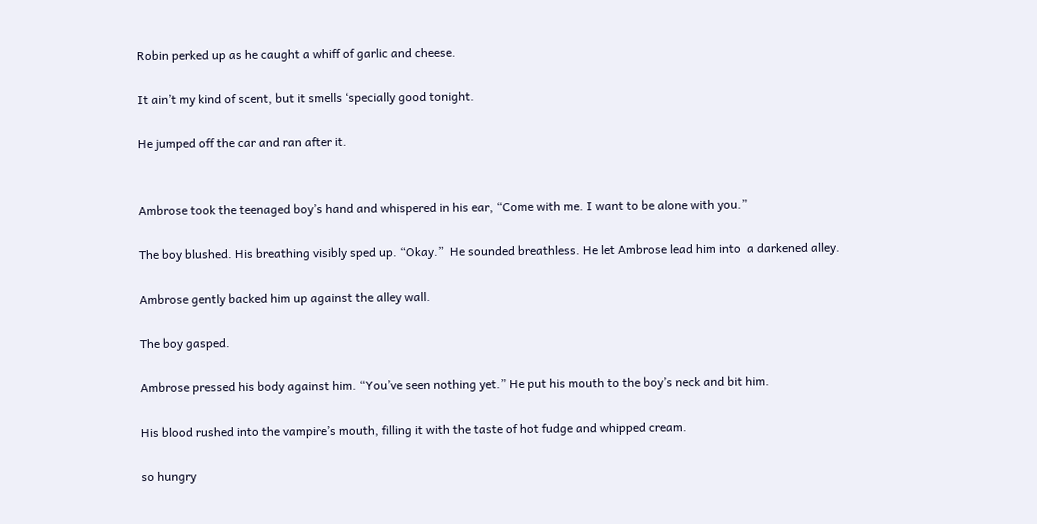Robin perked up as he caught a whiff of garlic and cheese.

It ain’t my kind of scent, but it smells ‘specially good tonight.

He jumped off the car and ran after it.


Ambrose took the teenaged boy’s hand and whispered in his ear, “Come with me. I want to be alone with you.”

The boy blushed. His breathing visibly sped up. “Okay.”  He sounded breathless. He let Ambrose lead him into  a darkened alley.

Ambrose gently backed him up against the alley wall.

The boy gasped.

Ambrose pressed his body against him. “You’ve seen nothing yet.” He put his mouth to the boy’s neck and bit him.

His blood rushed into the vampire’s mouth, filling it with the taste of hot fudge and whipped cream.

so hungry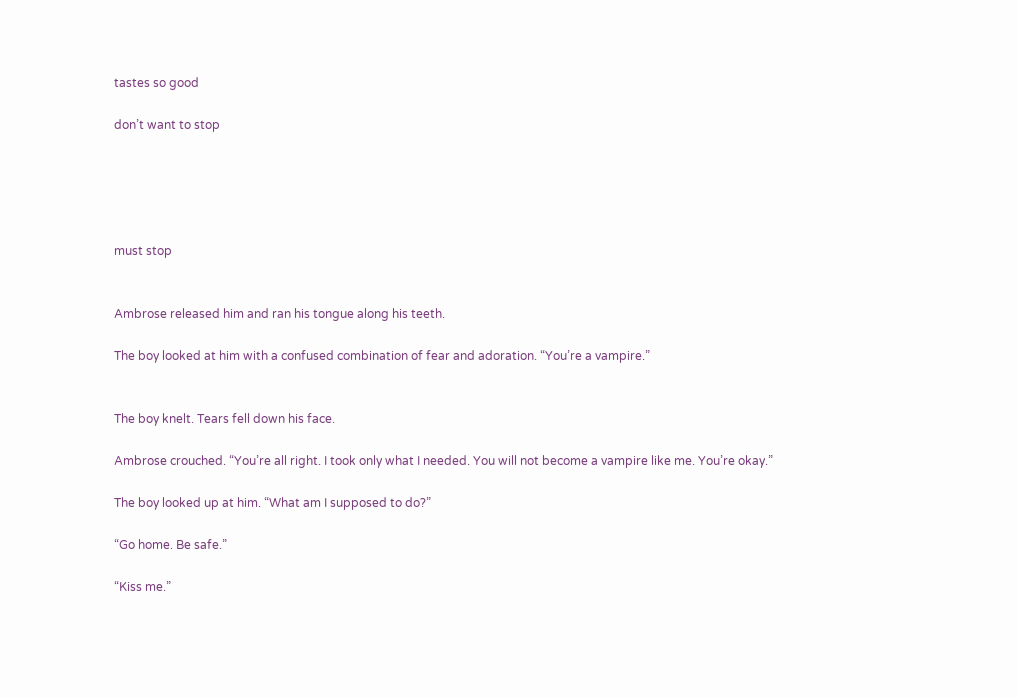tastes so good

don’t want to stop





must stop


Ambrose released him and ran his tongue along his teeth.

The boy looked at him with a confused combination of fear and adoration. “You’re a vampire.”


The boy knelt. Tears fell down his face.

Ambrose crouched. “You’re all right. I took only what I needed. You will not become a vampire like me. You’re okay.”

The boy looked up at him. “What am I supposed to do?”

“Go home. Be safe.”

“Kiss me.”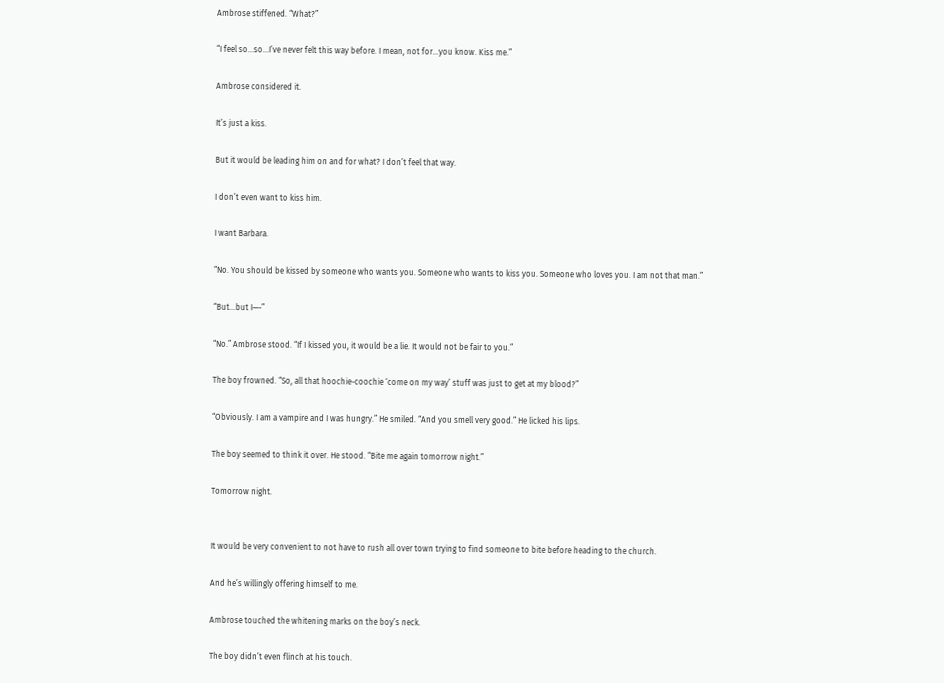Ambrose stiffened. “What?”

“I feel so…so…I’ve never felt this way before. I mean, not for…you know. Kiss me.”

Ambrose considered it.

It’s just a kiss.

But it would be leading him on and for what? I don’t feel that way.

I don’t even want to kiss him.

I want Barbara.

“No. You should be kissed by someone who wants you. Someone who wants to kiss you. Someone who loves you. I am not that man.”

“But…but I—-”

“No.” Ambrose stood. “If I kissed you, it would be a lie. It would not be fair to you.”

The boy frowned. “So, all that hoochie-coochie ‘come on my way’ stuff was just to get at my blood?”

“Obviously. I am a vampire and I was hungry.” He smiled. “And you smell very good.” He licked his lips.

The boy seemed to think it over. He stood. “Bite me again tomorrow night.”

Tomorrow night.


It would be very convenient to not have to rush all over town trying to find someone to bite before heading to the church.

And he’s willingly offering himself to me.

Ambrose touched the whitening marks on the boy’s neck.

The boy didn’t even flinch at his touch.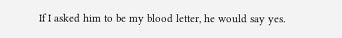If I asked him to be my blood letter, he would say yes.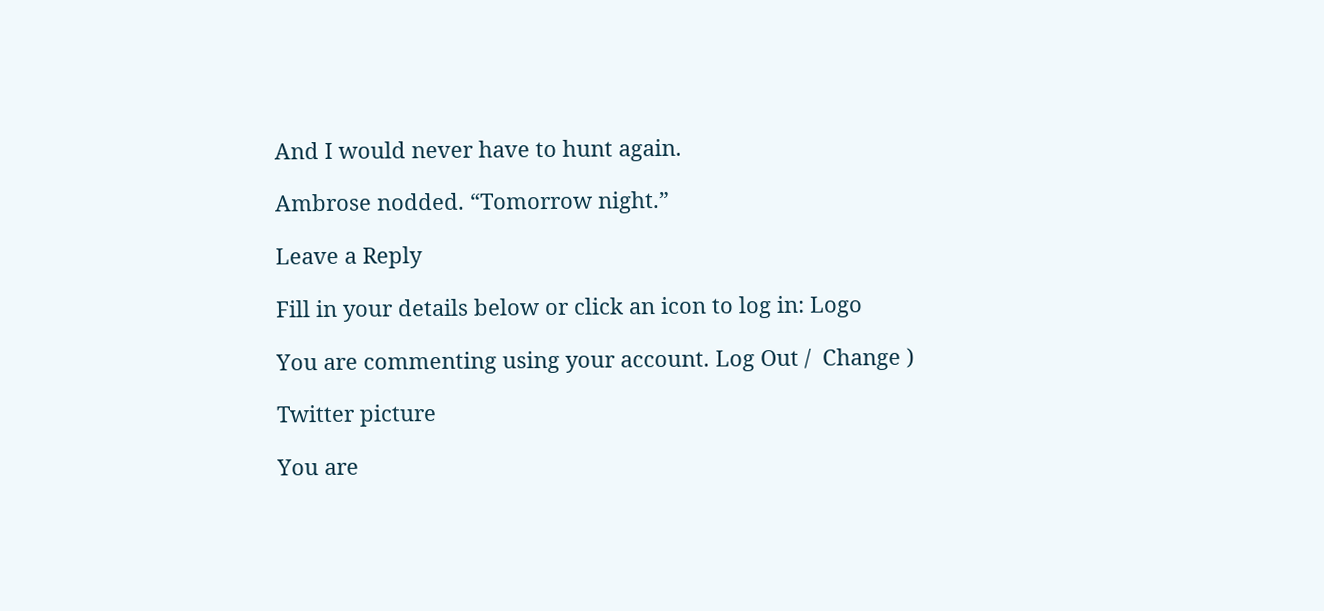And I would never have to hunt again.

Ambrose nodded. “Tomorrow night.”

Leave a Reply

Fill in your details below or click an icon to log in: Logo

You are commenting using your account. Log Out /  Change )

Twitter picture

You are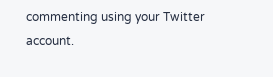commenting using your Twitter account.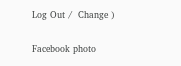Log Out /  Change )

Facebook photo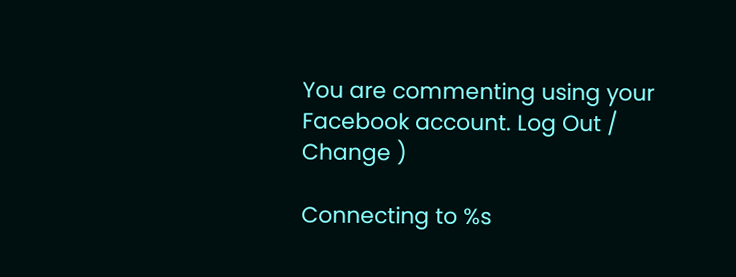You are commenting using your Facebook account. Log Out /  Change )

Connecting to %s